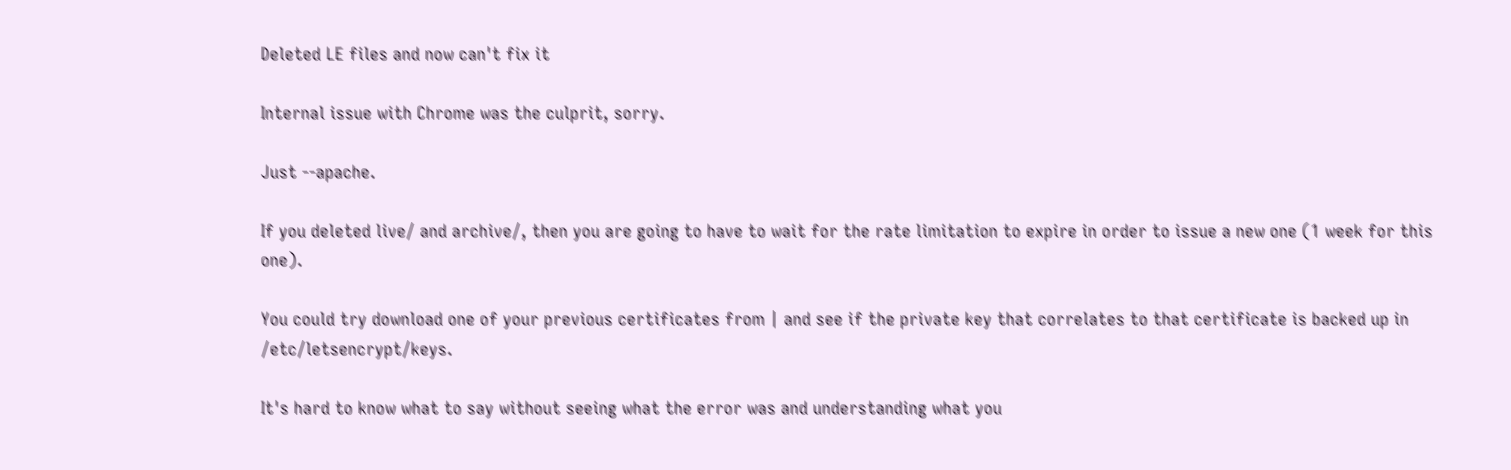Deleted LE files and now can't fix it

Internal issue with Chrome was the culprit, sorry.

Just --apache.

If you deleted live/ and archive/, then you are going to have to wait for the rate limitation to expire in order to issue a new one (1 week for this one).

You could try download one of your previous certificates from | and see if the private key that correlates to that certificate is backed up in /etc/letsencrypt/keys.

It's hard to know what to say without seeing what the error was and understanding what you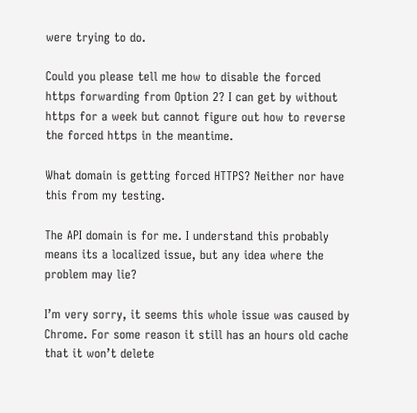were trying to do.

Could you please tell me how to disable the forced https forwarding from Option 2? I can get by without https for a week but cannot figure out how to reverse the forced https in the meantime.

What domain is getting forced HTTPS? Neither nor have this from my testing.

The API domain is for me. I understand this probably means its a localized issue, but any idea where the problem may lie?

I’m very sorry, it seems this whole issue was caused by Chrome. For some reason it still has an hours old cache that it won’t delete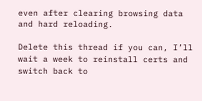even after clearing browsing data and hard reloading.

Delete this thread if you can, I’ll wait a week to reinstall certs and switch back to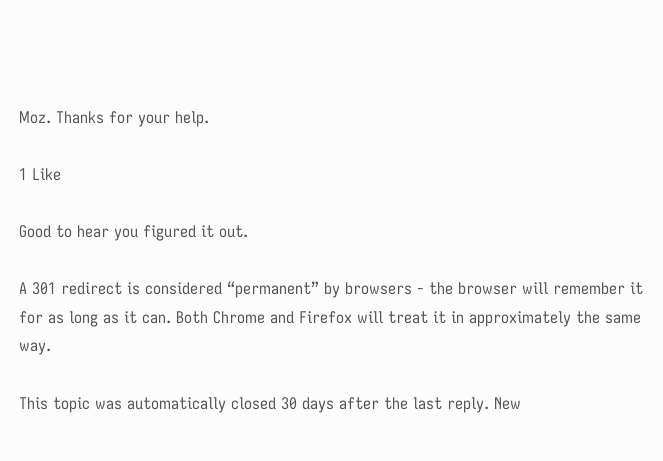Moz. Thanks for your help.

1 Like

Good to hear you figured it out.

A 301 redirect is considered “permanent” by browsers - the browser will remember it for as long as it can. Both Chrome and Firefox will treat it in approximately the same way.

This topic was automatically closed 30 days after the last reply. New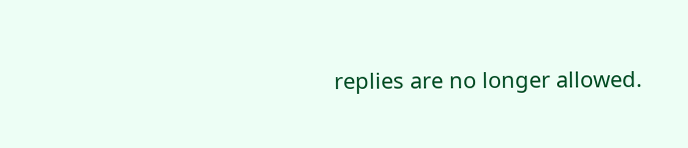replies are no longer allowed.